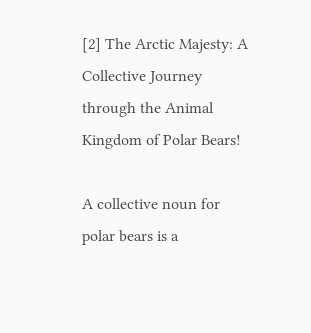[2] The Arctic Majesty: A Collective Journey through the Animal Kingdom of Polar Bears!

A collective noun for polar bears is a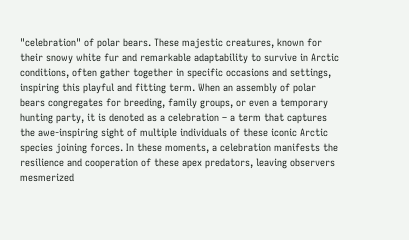"celebration" of polar bears. These majestic creatures, known for their snowy white fur and remarkable adaptability to survive in Arctic conditions, often gather together in specific occasions and settings, inspiring this playful and fitting term. When an assembly of polar bears congregates for breeding, family groups, or even a temporary hunting party, it is denoted as a celebration – a term that captures the awe-inspiring sight of multiple individuals of these iconic Arctic species joining forces. In these moments, a celebration manifests the resilience and cooperation of these apex predators, leaving observers mesmerized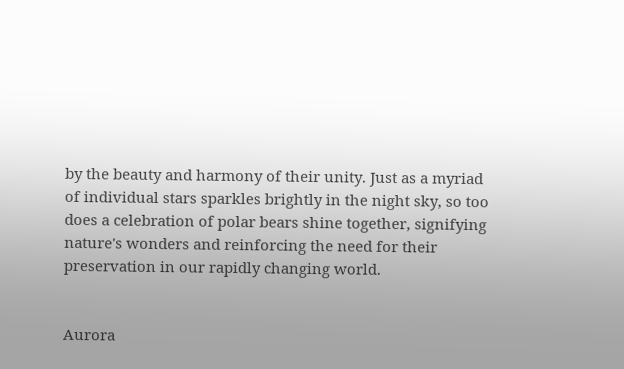by the beauty and harmony of their unity. Just as a myriad of individual stars sparkles brightly in the night sky, so too does a celebration of polar bears shine together, signifying nature's wonders and reinforcing the need for their preservation in our rapidly changing world.


Aurora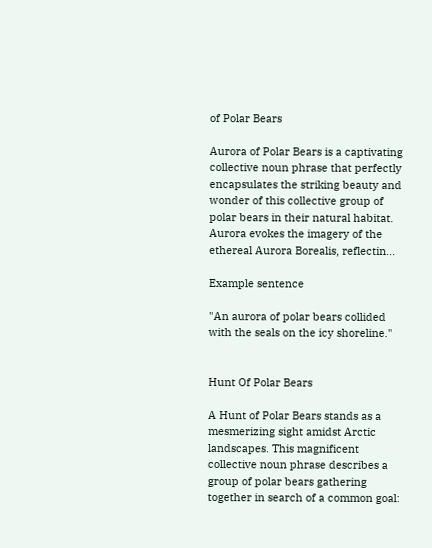of Polar Bears

Aurora of Polar Bears is a captivating collective noun phrase that perfectly encapsulates the striking beauty and wonder of this collective group of polar bears in their natural habitat. Aurora evokes the imagery of the ethereal Aurora Borealis, reflectin...

Example sentence

"An aurora of polar bears collided with the seals on the icy shoreline."


Hunt Of Polar Bears

A Hunt of Polar Bears stands as a mesmerizing sight amidst Arctic landscapes. This magnificent collective noun phrase describes a group of polar bears gathering together in search of a common goal: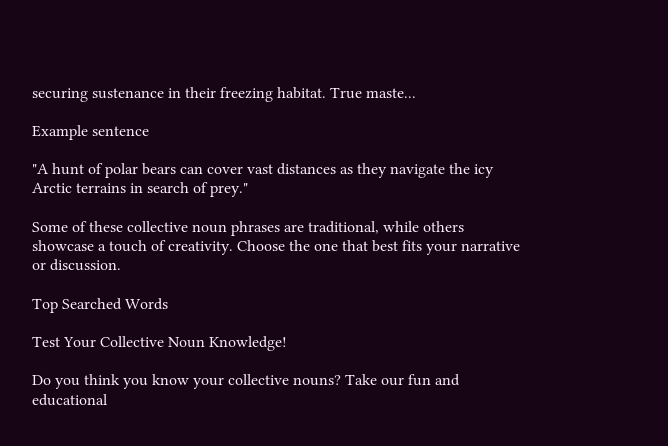securing sustenance in their freezing habitat. True maste...

Example sentence

"A hunt of polar bears can cover vast distances as they navigate the icy Arctic terrains in search of prey."

Some of these collective noun phrases are traditional, while others showcase a touch of creativity. Choose the one that best fits your narrative or discussion.

Top Searched Words

Test Your Collective Noun Knowledge!

Do you think you know your collective nouns? Take our fun and educational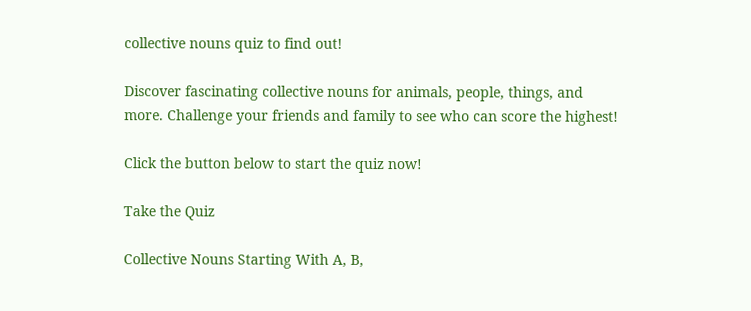collective nouns quiz to find out!

Discover fascinating collective nouns for animals, people, things, and more. Challenge your friends and family to see who can score the highest!

Click the button below to start the quiz now!

Take the Quiz

Collective Nouns Starting With A, B,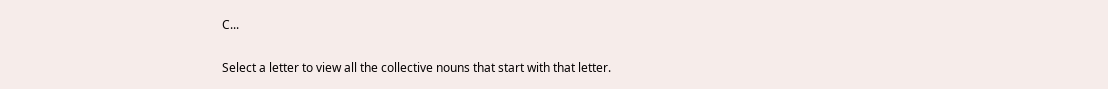C...

Select a letter to view all the collective nouns that start with that letter.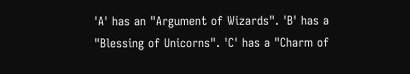'A' has an "Argument of Wizards". 'B' has a "Blessing of Unicorns". 'C' has a "Charm of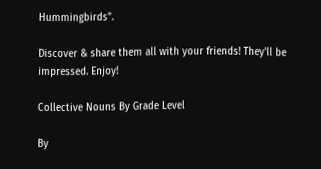Hummingbirds".

Discover & share them all with your friends! They'll be impressed. Enjoy!

Collective Nouns By Grade Level

By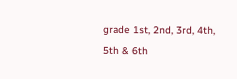grade 1st, 2nd, 3rd, 4th, 5th & 6th